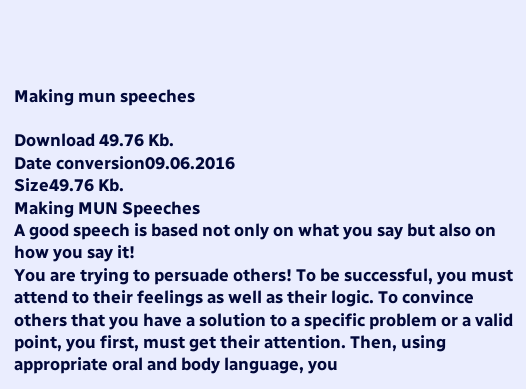Making mun speeches

Download 49.76 Kb.
Date conversion09.06.2016
Size49.76 Kb.
Making MUN Speeches
A good speech is based not only on what you say but also on how you say it!
You are trying to persuade others! To be successful, you must attend to their feelings as well as their logic. To convince others that you have a solution to a specific problem or a valid point, you first, must get their attention. Then, using appropriate oral and body language, you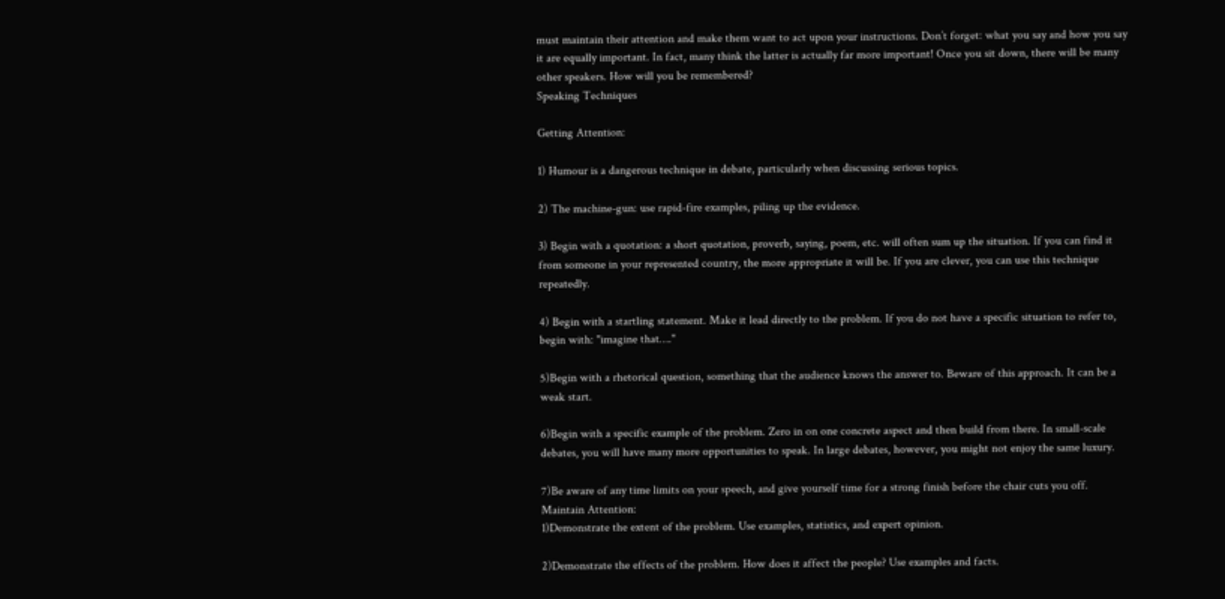must maintain their attention and make them want to act upon your instructions. Don’t forget: what you say and how you say it are equally important. In fact, many think the latter is actually far more important! Once you sit down, there will be many other speakers. How will you be remembered?
Speaking Techniques

Getting Attention:

1) Humour is a dangerous technique in debate, particularly when discussing serious topics.

2) The machine-gun: use rapid-fire examples, piling up the evidence.

3) Begin with a quotation: a short quotation, proverb, saying, poem, etc. will often sum up the situation. If you can find it from someone in your represented country, the more appropriate it will be. If you are clever, you can use this technique repeatedly.

4) Begin with a startling statement. Make it lead directly to the problem. If you do not have a specific situation to refer to, begin with: "imagine that…."

5)Begin with a rhetorical question, something that the audience knows the answer to. Beware of this approach. It can be a weak start.

6)Begin with a specific example of the problem. Zero in on one concrete aspect and then build from there. In small-scale debates, you will have many more opportunities to speak. In large debates, however, you might not enjoy the same luxury.

7)Be aware of any time limits on your speech, and give yourself time for a strong finish before the chair cuts you off.
Maintain Attention:
1)Demonstrate the extent of the problem. Use examples, statistics, and expert opinion.

2)Demonstrate the effects of the problem. How does it affect the people? Use examples and facts.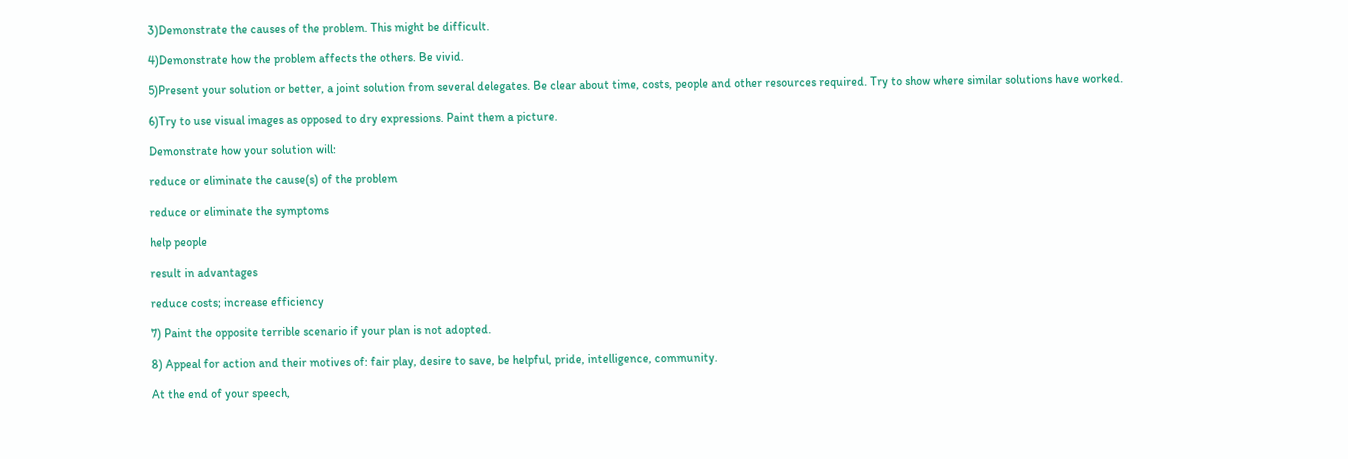3)Demonstrate the causes of the problem. This might be difficult.

4)Demonstrate how the problem affects the others. Be vivid.

5)Present your solution or better, a joint solution from several delegates. Be clear about time, costs, people and other resources required. Try to show where similar solutions have worked.

6)Try to use visual images as opposed to dry expressions. Paint them a picture.

Demonstrate how your solution will:

reduce or eliminate the cause(s) of the problem

reduce or eliminate the symptoms

help people

result in advantages

reduce costs; increase efficiency

7) Paint the opposite terrible scenario if your plan is not adopted.

8) Appeal for action and their motives of: fair play, desire to save, be helpful, pride, intelligence, community.

At the end of your speech,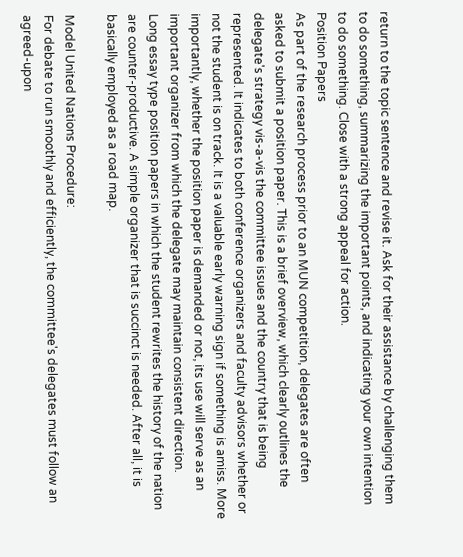return to the topic sentence and revise it. Ask for their assistance by challenging them to do something, summarizing the important points, and indicating your own intention to do something. Close with a strong appeal for action.
Position Papers
As part of the research process prior to an MUN competition, delegates are often asked to submit a position paper. This is a brief overview, which clearly outlines the delegate's strategy vis-a-vis the committee issues and the country that is being represented. It indicates to both conference organizers and faculty advisors whether or not the student is on track. It is a valuable early warning sign if something is amiss. More importantly, whether the position paper is demanded or not, its use will serve as an important organizer from which the delegate may maintain consistent direction.
Long essay type position papers in which the student rewrites the history of the nation are counter-productive. A simple organizer that is succinct is needed. After all, it is basically employed as a road map.

Model United Nations Procedure:
For debate to run smoothly and efficiently, the committee's delegates must follow an agreed-upon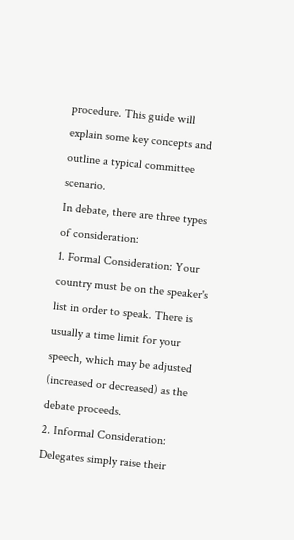procedure. This guide will explain some key concepts and outline a typical committee scenario.
In debate, there are three types of consideration:
1. Formal Consideration: Your country must be on the speaker's list in order to speak. There is usually a time limit for your speech, which may be adjusted (increased or decreased) as the debate proceeds.
2. Informal Consideration: Delegates simply raise their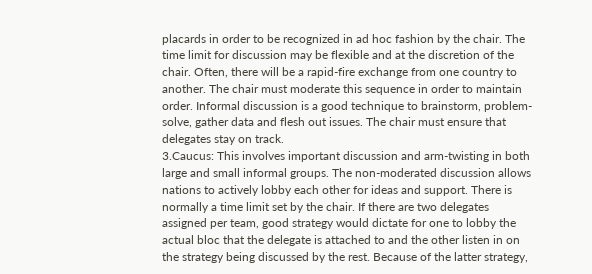placards in order to be recognized in ad hoc fashion by the chair. The time limit for discussion may be flexible and at the discretion of the chair. Often, there will be a rapid-fire exchange from one country to another. The chair must moderate this sequence in order to maintain order. Informal discussion is a good technique to brainstorm, problem-solve, gather data and flesh out issues. The chair must ensure that delegates stay on track.
3.Caucus: This involves important discussion and arm-twisting in both large and small informal groups. The non-moderated discussion allows nations to actively lobby each other for ideas and support. There is normally a time limit set by the chair. If there are two delegates assigned per team, good strategy would dictate for one to lobby the actual bloc that the delegate is attached to and the other listen in on the strategy being discussed by the rest. Because of the latter strategy,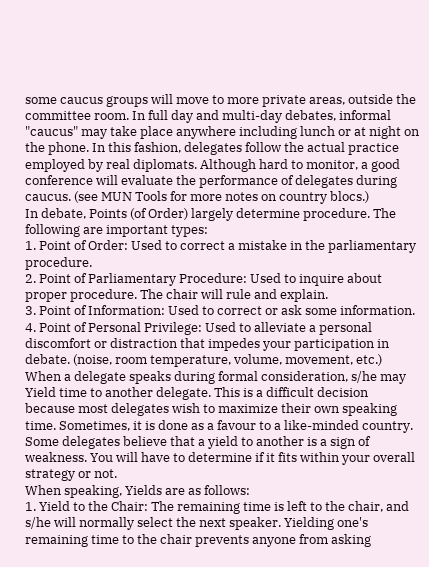some caucus groups will move to more private areas, outside the committee room. In full day and multi-day debates, informal "caucus" may take place anywhere including lunch or at night on the phone. In this fashion, delegates follow the actual practice employed by real diplomats. Although hard to monitor, a good conference will evaluate the performance of delegates during caucus. (see MUN Tools for more notes on country blocs.)
In debate, Points (of Order) largely determine procedure. The following are important types:
1. Point of Order: Used to correct a mistake in the parliamentary procedure.
2. Point of Parliamentary Procedure: Used to inquire about proper procedure. The chair will rule and explain.
3. Point of Information: Used to correct or ask some information.
4. Point of Personal Privilege: Used to alleviate a personal discomfort or distraction that impedes your participation in debate. (noise, room temperature, volume, movement, etc.)
When a delegate speaks during formal consideration, s/he may Yield time to another delegate. This is a difficult decision because most delegates wish to maximize their own speaking time. Sometimes, it is done as a favour to a like-minded country. Some delegates believe that a yield to another is a sign of weakness. You will have to determine if it fits within your overall strategy or not.
When speaking, Yields are as follows:
1. Yield to the Chair: The remaining time is left to the chair, and s/he will normally select the next speaker. Yielding one's remaining time to the chair prevents anyone from asking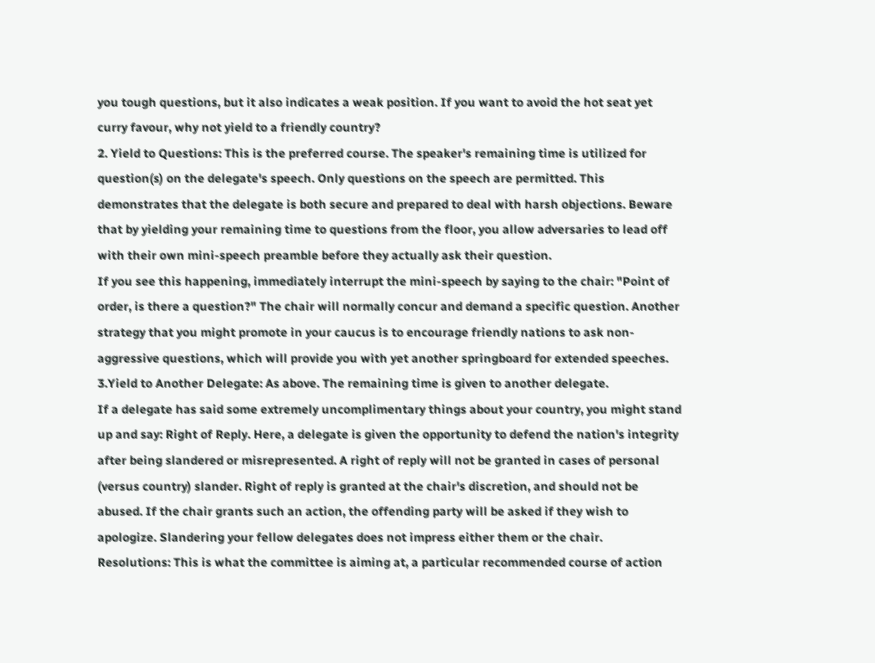you tough questions, but it also indicates a weak position. If you want to avoid the hot seat yet curry favour, why not yield to a friendly country?
2. Yield to Questions: This is the preferred course. The speaker's remaining time is utilized for question(s) on the delegate's speech. Only questions on the speech are permitted. This demonstrates that the delegate is both secure and prepared to deal with harsh objections. Beware that by yielding your remaining time to questions from the floor, you allow adversaries to lead off with their own mini-speech preamble before they actually ask their question.
If you see this happening, immediately interrupt the mini-speech by saying to the chair: "Point of order, is there a question?" The chair will normally concur and demand a specific question. Another strategy that you might promote in your caucus is to encourage friendly nations to ask non-aggressive questions, which will provide you with yet another springboard for extended speeches.
3.Yield to Another Delegate: As above. The remaining time is given to another delegate.
If a delegate has said some extremely uncomplimentary things about your country, you might stand up and say: Right of Reply. Here, a delegate is given the opportunity to defend the nation's integrity after being slandered or misrepresented. A right of reply will not be granted in cases of personal (versus country) slander. Right of reply is granted at the chair's discretion, and should not be abused. If the chair grants such an action, the offending party will be asked if they wish to apologize. Slandering your fellow delegates does not impress either them or the chair.
Resolutions: This is what the committee is aiming at, a particular recommended course of action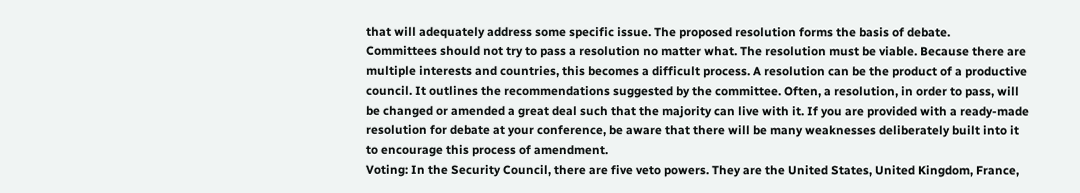that will adequately address some specific issue. The proposed resolution forms the basis of debate.
Committees should not try to pass a resolution no matter what. The resolution must be viable. Because there are multiple interests and countries, this becomes a difficult process. A resolution can be the product of a productive council. It outlines the recommendations suggested by the committee. Often, a resolution, in order to pass, will be changed or amended a great deal such that the majority can live with it. If you are provided with a ready-made resolution for debate at your conference, be aware that there will be many weaknesses deliberately built into it to encourage this process of amendment.
Voting: In the Security Council, there are five veto powers. They are the United States, United Kingdom, France,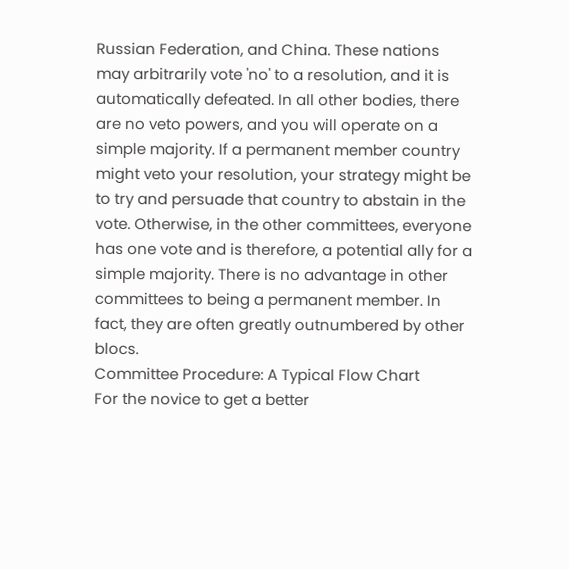Russian Federation, and China. These nations may arbitrarily vote 'no' to a resolution, and it is automatically defeated. In all other bodies, there are no veto powers, and you will operate on a simple majority. If a permanent member country might veto your resolution, your strategy might be to try and persuade that country to abstain in the vote. Otherwise, in the other committees, everyone has one vote and is therefore, a potential ally for a simple majority. There is no advantage in other committees to being a permanent member. In fact, they are often greatly outnumbered by other blocs.
Committee Procedure: A Typical Flow Chart
For the novice to get a better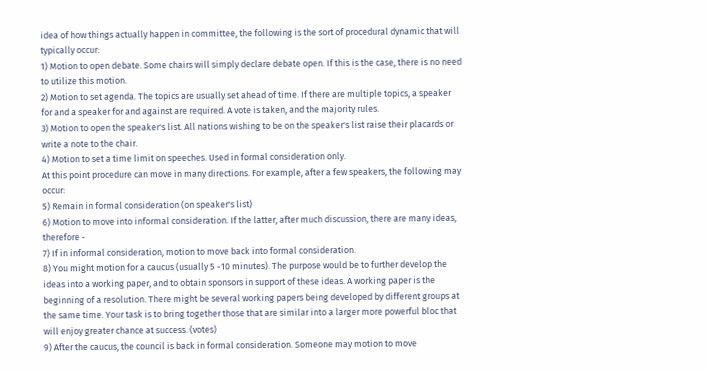idea of how things actually happen in committee, the following is the sort of procedural dynamic that will typically occur:
1) Motion to open debate. Some chairs will simply declare debate open. If this is the case, there is no need to utilize this motion.
2) Motion to set agenda. The topics are usually set ahead of time. If there are multiple topics, a speaker for and a speaker for and against are required. A vote is taken, and the majority rules.
3) Motion to open the speaker's list. All nations wishing to be on the speaker's list raise their placards or write a note to the chair.
4) Motion to set a time limit on speeches. Used in formal consideration only.
At this point procedure can move in many directions. For example, after a few speakers, the following may occur:
5) Remain in formal consideration (on speaker's list)
6) Motion to move into informal consideration. If the latter, after much discussion, there are many ideas, therefore -
7) If in informal consideration, motion to move back into formal consideration.
8) You might motion for a caucus (usually 5 -10 minutes). The purpose would be to further develop the ideas into a working paper, and to obtain sponsors in support of these ideas. A working paper is the beginning of a resolution. There might be several working papers being developed by different groups at the same time. Your task is to bring together those that are similar into a larger more powerful bloc that will enjoy greater chance at success. (votes)
9) After the caucus, the council is back in formal consideration. Someone may motion to move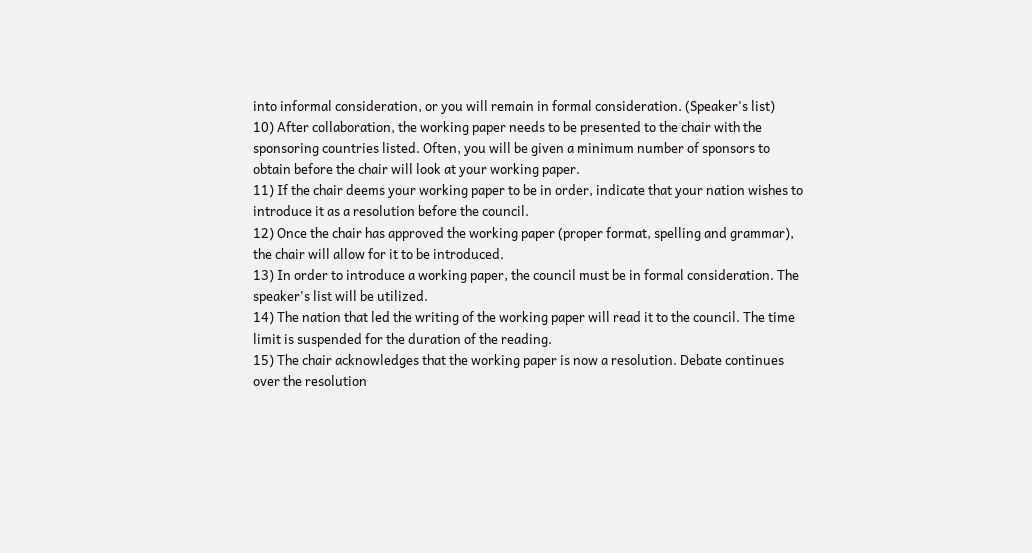into informal consideration, or you will remain in formal consideration. (Speaker's list)
10) After collaboration, the working paper needs to be presented to the chair with the sponsoring countries listed. Often, you will be given a minimum number of sponsors to obtain before the chair will look at your working paper.
11) If the chair deems your working paper to be in order, indicate that your nation wishes to introduce it as a resolution before the council.
12) Once the chair has approved the working paper (proper format, spelling and grammar), the chair will allow for it to be introduced.
13) In order to introduce a working paper, the council must be in formal consideration. The speaker's list will be utilized.
14) The nation that led the writing of the working paper will read it to the council. The time limit is suspended for the duration of the reading.
15) The chair acknowledges that the working paper is now a resolution. Debate continues over the resolution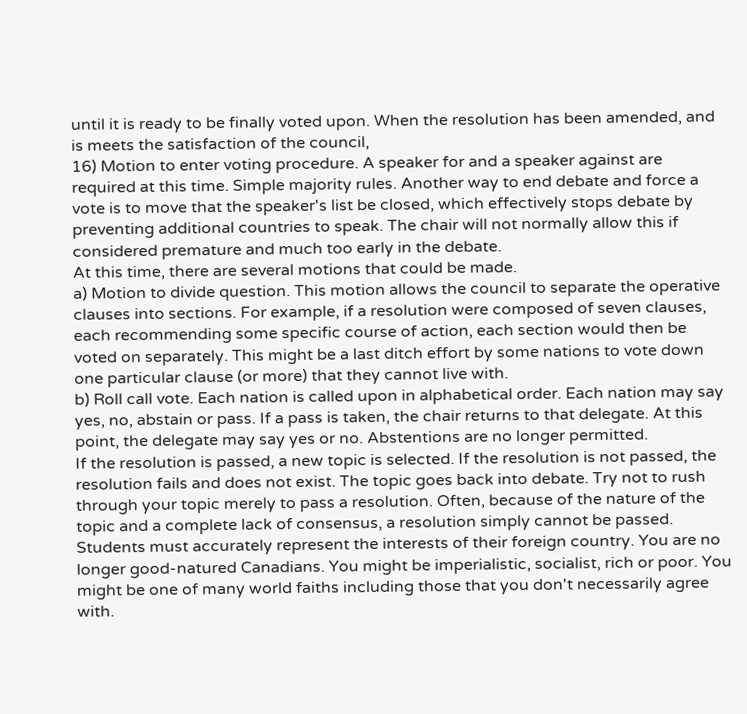until it is ready to be finally voted upon. When the resolution has been amended, and is meets the satisfaction of the council,
16) Motion to enter voting procedure. A speaker for and a speaker against are required at this time. Simple majority rules. Another way to end debate and force a vote is to move that the speaker's list be closed, which effectively stops debate by preventing additional countries to speak. The chair will not normally allow this if considered premature and much too early in the debate.
At this time, there are several motions that could be made.
a) Motion to divide question. This motion allows the council to separate the operative clauses into sections. For example, if a resolution were composed of seven clauses, each recommending some specific course of action, each section would then be voted on separately. This might be a last ditch effort by some nations to vote down one particular clause (or more) that they cannot live with.
b) Roll call vote. Each nation is called upon in alphabetical order. Each nation may say yes, no, abstain or pass. If a pass is taken, the chair returns to that delegate. At this point, the delegate may say yes or no. Abstentions are no longer permitted.
If the resolution is passed, a new topic is selected. If the resolution is not passed, the resolution fails and does not exist. The topic goes back into debate. Try not to rush through your topic merely to pass a resolution. Often, because of the nature of the topic and a complete lack of consensus, a resolution simply cannot be passed. Students must accurately represent the interests of their foreign country. You are no longer good-natured Canadians. You might be imperialistic, socialist, rich or poor. You might be one of many world faiths including those that you don't necessarily agree with.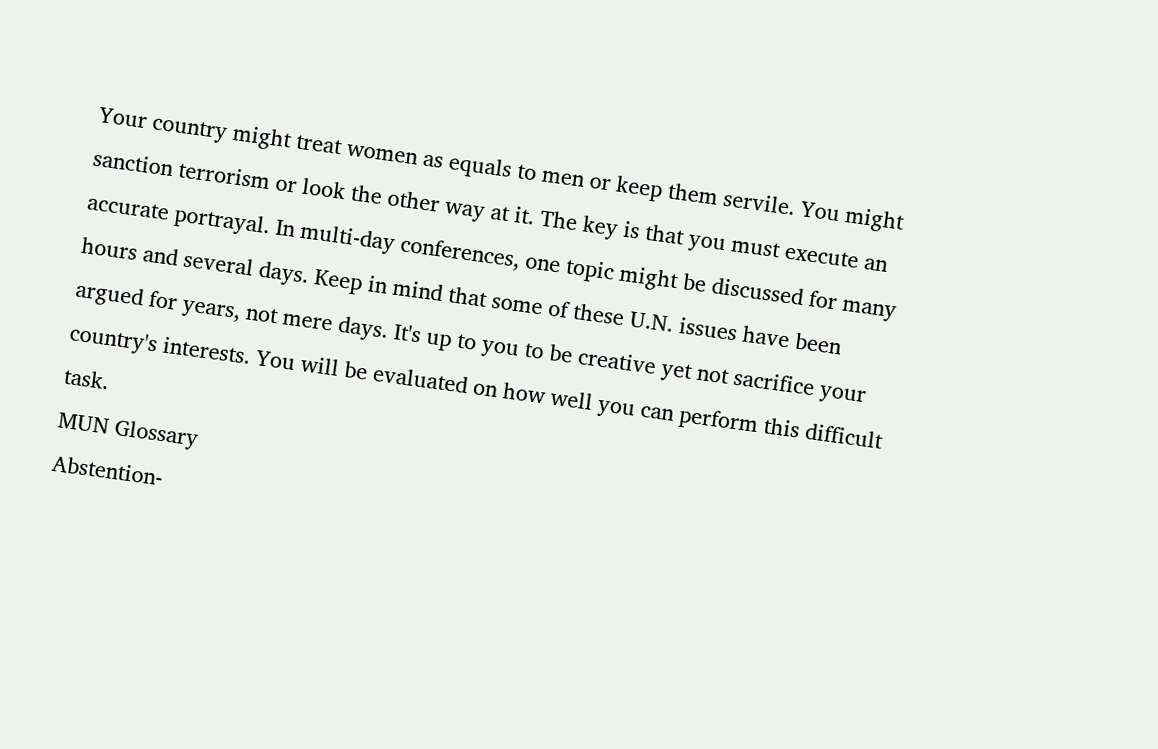Your country might treat women as equals to men or keep them servile. You might sanction terrorism or look the other way at it. The key is that you must execute an accurate portrayal. In multi-day conferences, one topic might be discussed for many hours and several days. Keep in mind that some of these U.N. issues have been argued for years, not mere days. It's up to you to be creative yet not sacrifice your country's interests. You will be evaluated on how well you can perform this difficult task.
MUN Glossary
Abstention-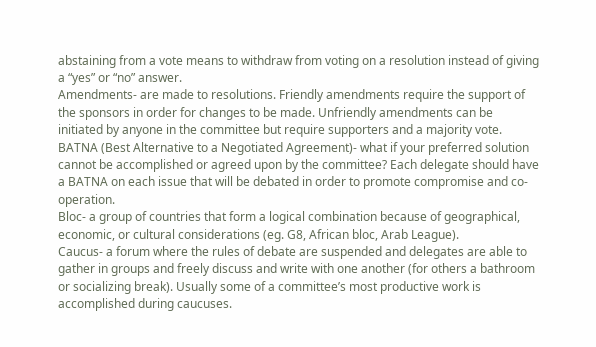abstaining from a vote means to withdraw from voting on a resolution instead of giving a “yes” or “no” answer.
Amendments- are made to resolutions. Friendly amendments require the support of the sponsors in order for changes to be made. Unfriendly amendments can be initiated by anyone in the committee but require supporters and a majority vote.
BATNA (Best Alternative to a Negotiated Agreement)- what if your preferred solution cannot be accomplished or agreed upon by the committee? Each delegate should have a BATNA on each issue that will be debated in order to promote compromise and co-operation.
Bloc- a group of countries that form a logical combination because of geographical, economic, or cultural considerations (eg. G8, African bloc, Arab League).
Caucus- a forum where the rules of debate are suspended and delegates are able to gather in groups and freely discuss and write with one another (for others a bathroom or socializing break). Usually some of a committee’s most productive work is accomplished during caucuses.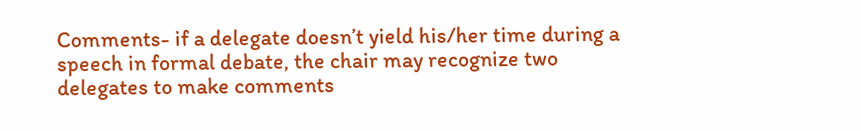Comments- if a delegate doesn’t yield his/her time during a speech in formal debate, the chair may recognize two delegates to make comments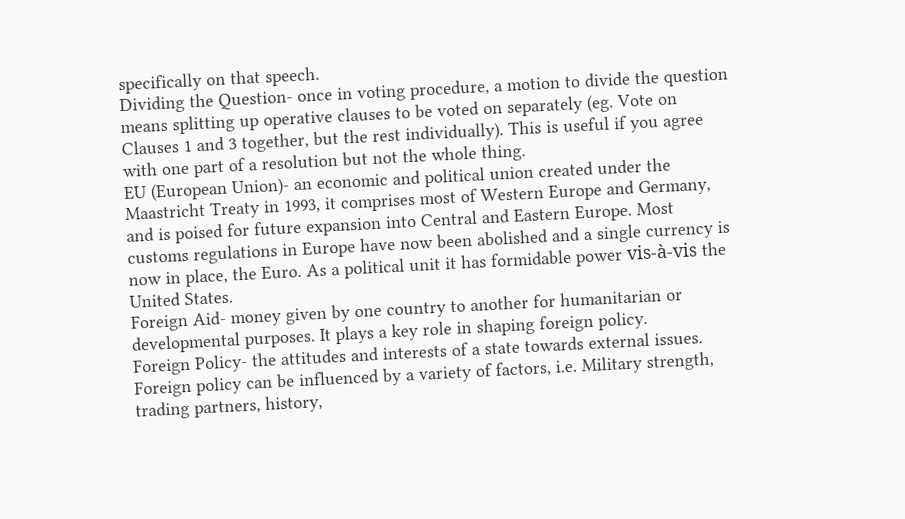specifically on that speech.
Dividing the Question- once in voting procedure, a motion to divide the question means splitting up operative clauses to be voted on separately (eg. Vote on Clauses 1 and 3 together, but the rest individually). This is useful if you agree with one part of a resolution but not the whole thing.
EU (European Union)- an economic and political union created under the Maastricht Treaty in 1993, it comprises most of Western Europe and Germany, and is poised for future expansion into Central and Eastern Europe. Most customs regulations in Europe have now been abolished and a single currency is now in place, the Euro. As a political unit it has formidable power vis-à-vis the United States.
Foreign Aid- money given by one country to another for humanitarian or developmental purposes. It plays a key role in shaping foreign policy.
Foreign Policy- the attitudes and interests of a state towards external issues. Foreign policy can be influenced by a variety of factors, i.e. Military strength, trading partners, history,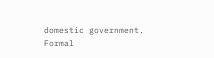domestic government.
Formal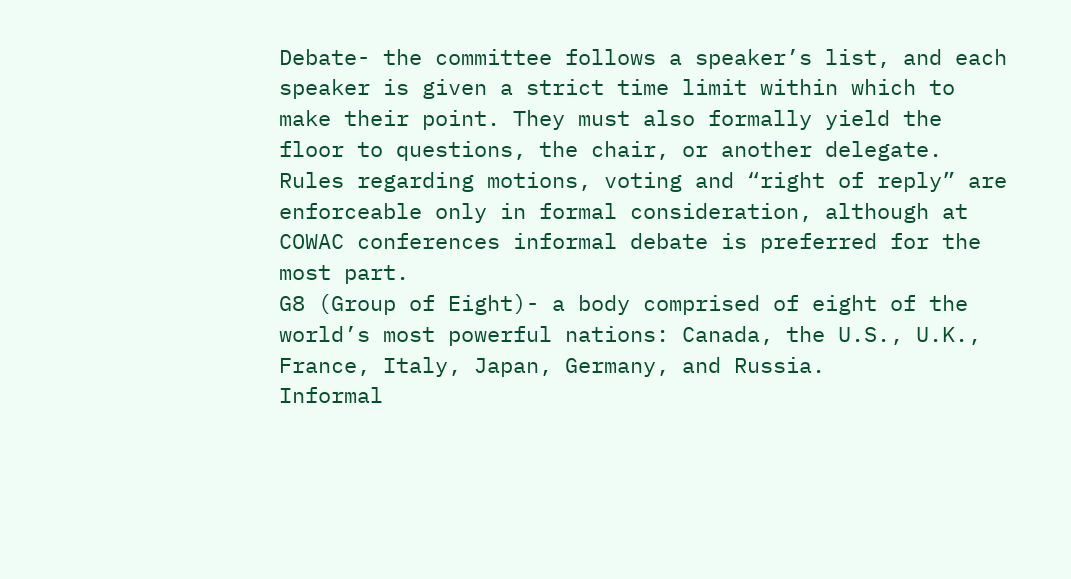Debate- the committee follows a speaker’s list, and each speaker is given a strict time limit within which to make their point. They must also formally yield the floor to questions, the chair, or another delegate. Rules regarding motions, voting and “right of reply” are enforceable only in formal consideration, although at COWAC conferences informal debate is preferred for the most part.
G8 (Group of Eight)- a body comprised of eight of the world’s most powerful nations: Canada, the U.S., U.K., France, Italy, Japan, Germany, and Russia.
Informal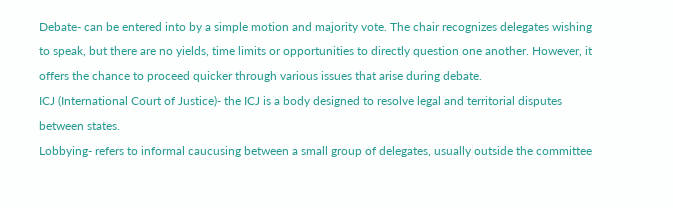Debate- can be entered into by a simple motion and majority vote. The chair recognizes delegates wishing to speak, but there are no yields, time limits or opportunities to directly question one another. However, it offers the chance to proceed quicker through various issues that arise during debate.
ICJ (International Court of Justice)- the ICJ is a body designed to resolve legal and territorial disputes between states.
Lobbying- refers to informal caucusing between a small group of delegates, usually outside the committee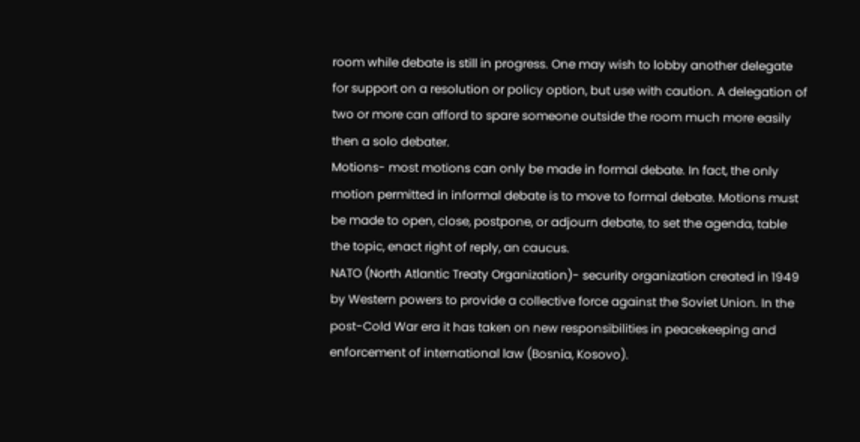room while debate is still in progress. One may wish to lobby another delegate for support on a resolution or policy option, but use with caution. A delegation of two or more can afford to spare someone outside the room much more easily then a solo debater.
Motions- most motions can only be made in formal debate. In fact, the only motion permitted in informal debate is to move to formal debate. Motions must be made to open, close, postpone, or adjourn debate, to set the agenda, table the topic, enact right of reply, an caucus.
NATO (North Atlantic Treaty Organization)- security organization created in 1949 by Western powers to provide a collective force against the Soviet Union. In the post-Cold War era it has taken on new responsibilities in peacekeeping and enforcement of international law (Bosnia, Kosovo).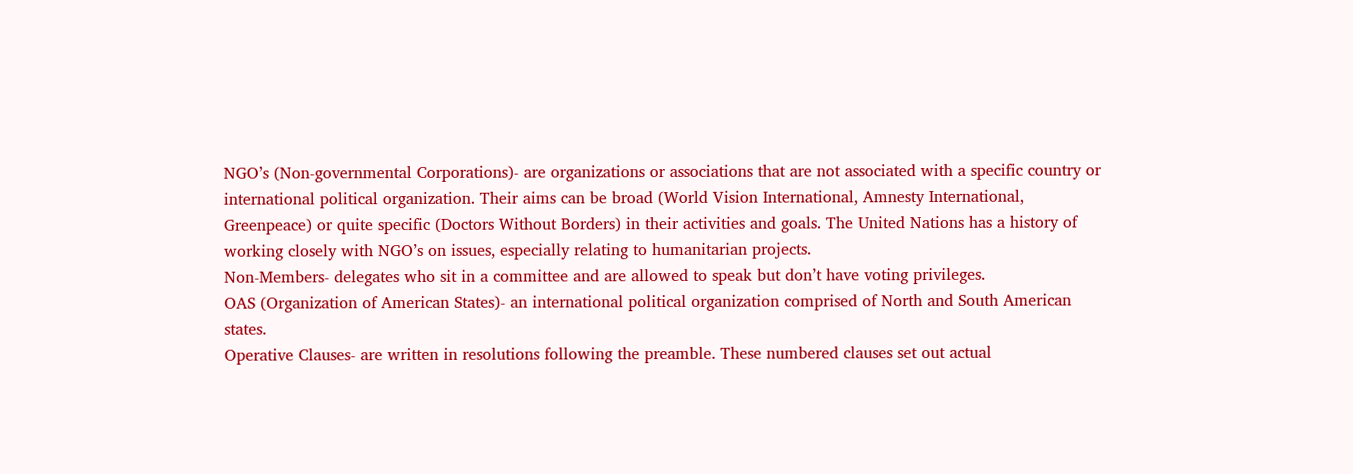NGO’s (Non-governmental Corporations)- are organizations or associations that are not associated with a specific country or international political organization. Their aims can be broad (World Vision International, Amnesty International, Greenpeace) or quite specific (Doctors Without Borders) in their activities and goals. The United Nations has a history of working closely with NGO’s on issues, especially relating to humanitarian projects.
Non-Members- delegates who sit in a committee and are allowed to speak but don’t have voting privileges.
OAS (Organization of American States)- an international political organization comprised of North and South American states.
Operative Clauses- are written in resolutions following the preamble. These numbered clauses set out actual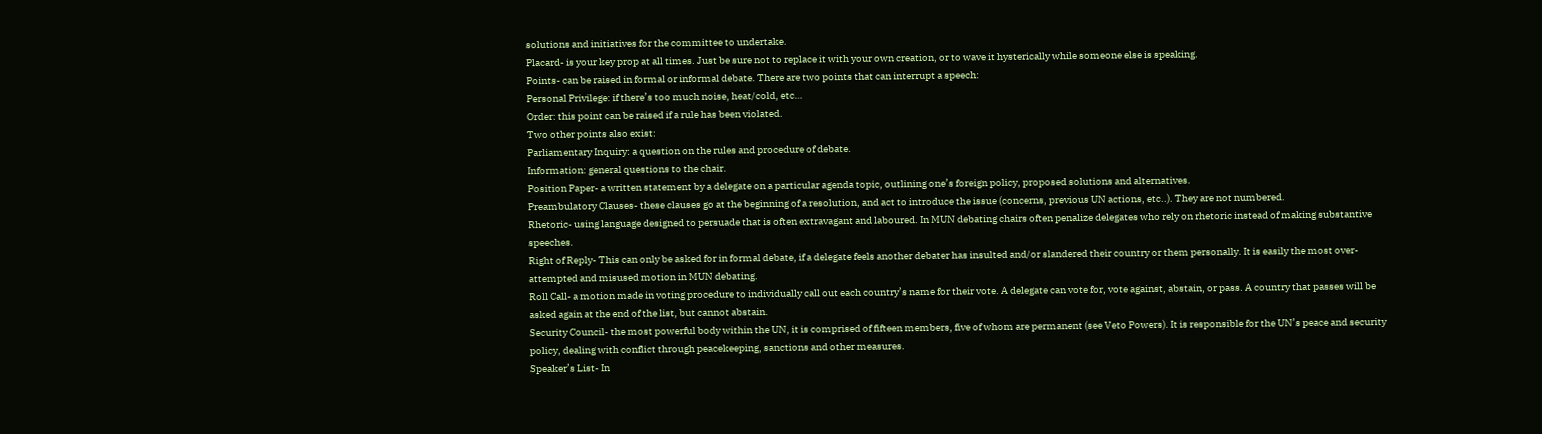solutions and initiatives for the committee to undertake.
Placard- is your key prop at all times. Just be sure not to replace it with your own creation, or to wave it hysterically while someone else is speaking.
Points- can be raised in formal or informal debate. There are two points that can interrupt a speech:
Personal Privilege: if there’s too much noise, heat/cold, etc…
Order: this point can be raised if a rule has been violated.
Two other points also exist:
Parliamentary Inquiry: a question on the rules and procedure of debate.
Information: general questions to the chair.
Position Paper- a written statement by a delegate on a particular agenda topic, outlining one’s foreign policy, proposed solutions and alternatives.
Preambulatory Clauses- these clauses go at the beginning of a resolution, and act to introduce the issue (concerns, previous UN actions, etc..). They are not numbered.
Rhetoric- using language designed to persuade that is often extravagant and laboured. In MUN debating chairs often penalize delegates who rely on rhetoric instead of making substantive speeches.
Right of Reply- This can only be asked for in formal debate, if a delegate feels another debater has insulted and/or slandered their country or them personally. It is easily the most over-attempted and misused motion in MUN debating.
Roll Call- a motion made in voting procedure to individually call out each country’s name for their vote. A delegate can vote for, vote against, abstain, or pass. A country that passes will be asked again at the end of the list, but cannot abstain.
Security Council- the most powerful body within the UN, it is comprised of fifteen members, five of whom are permanent (see Veto Powers). It is responsible for the UN’s peace and security policy, dealing with conflict through peacekeeping, sanctions and other measures.
Speaker’s List- In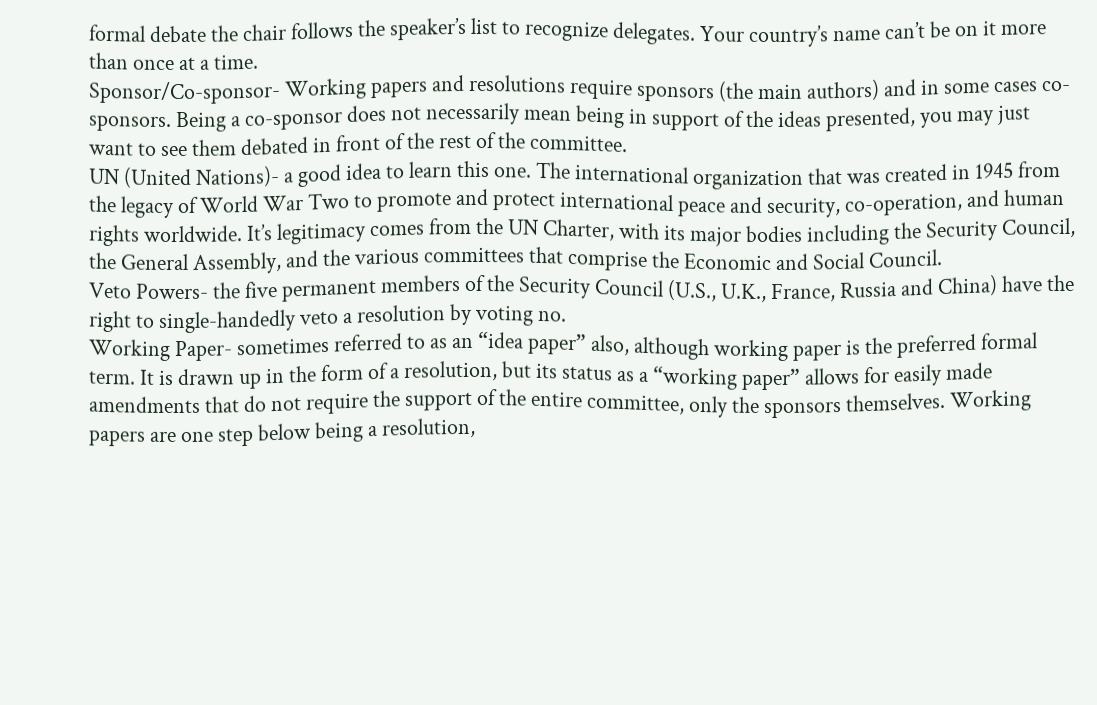formal debate the chair follows the speaker’s list to recognize delegates. Your country’s name can’t be on it more than once at a time.
Sponsor/Co-sponsor- Working papers and resolutions require sponsors (the main authors) and in some cases co-sponsors. Being a co-sponsor does not necessarily mean being in support of the ideas presented, you may just want to see them debated in front of the rest of the committee.
UN (United Nations)- a good idea to learn this one. The international organization that was created in 1945 from the legacy of World War Two to promote and protect international peace and security, co-operation, and human rights worldwide. It’s legitimacy comes from the UN Charter, with its major bodies including the Security Council, the General Assembly, and the various committees that comprise the Economic and Social Council.
Veto Powers- the five permanent members of the Security Council (U.S., U.K., France, Russia and China) have the right to single-handedly veto a resolution by voting no.
Working Paper- sometimes referred to as an “idea paper” also, although working paper is the preferred formal term. It is drawn up in the form of a resolution, but its status as a “working paper” allows for easily made amendments that do not require the support of the entire committee, only the sponsors themselves. Working papers are one step below being a resolution,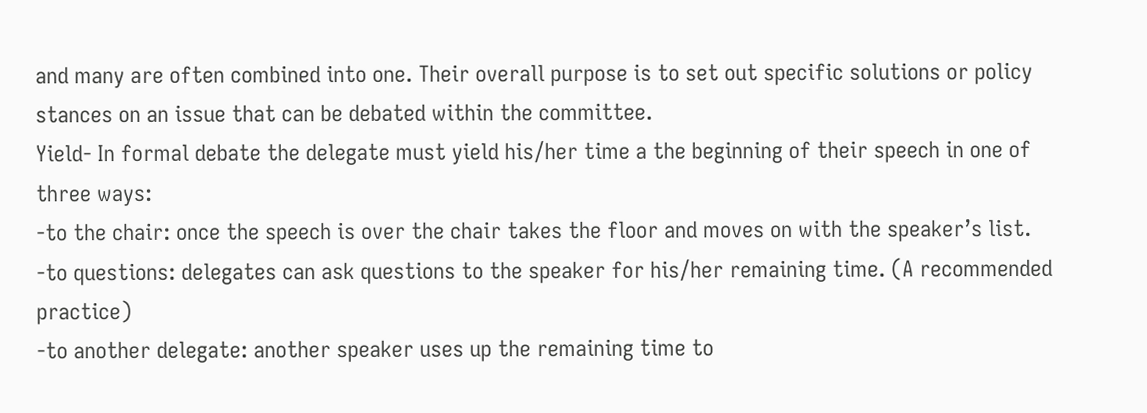and many are often combined into one. Their overall purpose is to set out specific solutions or policy stances on an issue that can be debated within the committee.
Yield- In formal debate the delegate must yield his/her time a the beginning of their speech in one of three ways:
-to the chair: once the speech is over the chair takes the floor and moves on with the speaker’s list.
-to questions: delegates can ask questions to the speaker for his/her remaining time. (A recommended practice)
-to another delegate: another speaker uses up the remaining time to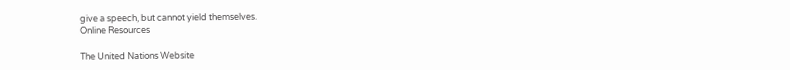give a speech, but cannot yield themselves.
Online Resources

The United Nations Website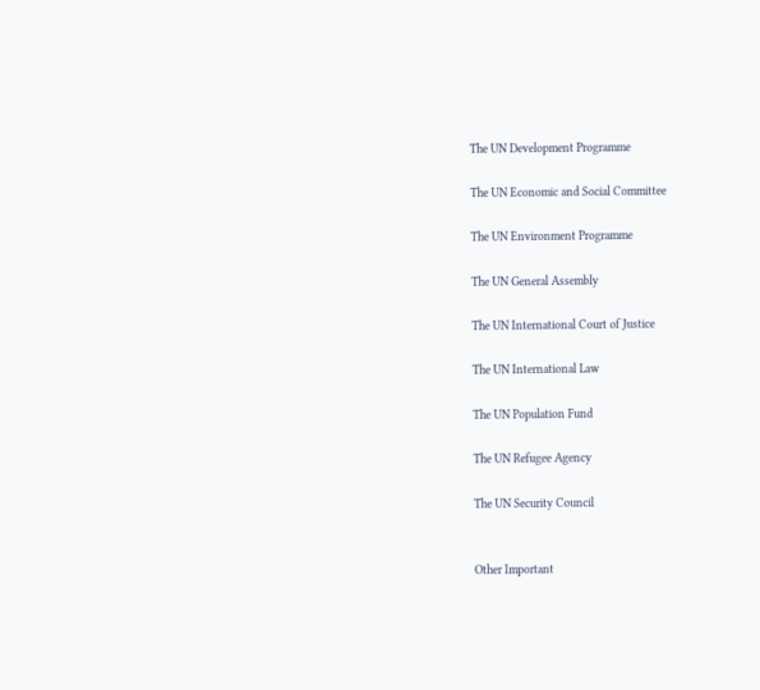The UN Development Programme

The UN Economic and Social Committee

The UN Environment Programme

The UN General Assembly

The UN International Court of Justice

The UN International Law

The UN Population Fund

The UN Refugee Agency

The UN Security Council


Other Important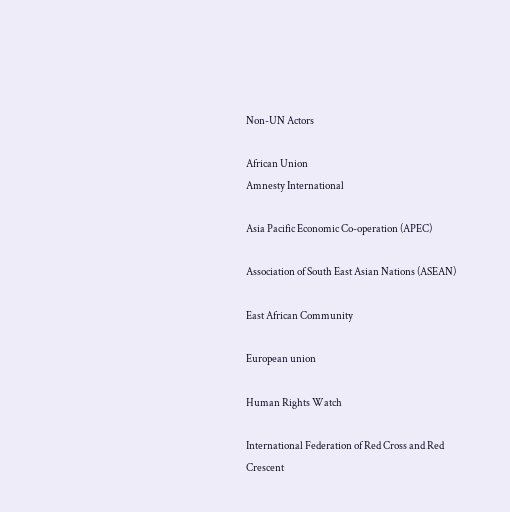Non-UN Actors

African Union
Amnesty International

Asia Pacific Economic Co-operation (APEC)

Association of South East Asian Nations (ASEAN)

East African Community

European union

Human Rights Watch

International Federation of Red Cross and Red Crescent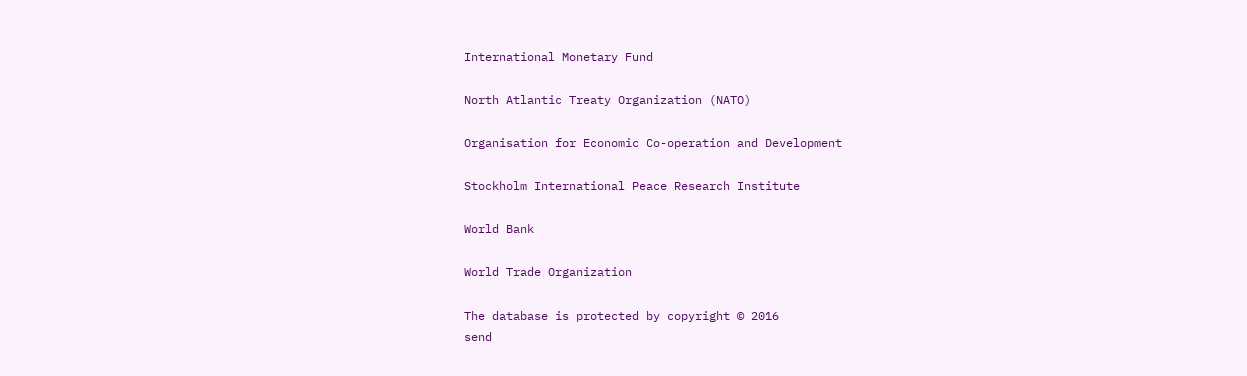International Monetary Fund

North Atlantic Treaty Organization (NATO)

Organisation for Economic Co-operation and Development

Stockholm International Peace Research Institute

World Bank

World Trade Organization

The database is protected by copyright © 2016
send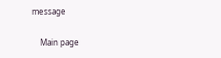message

    Main page